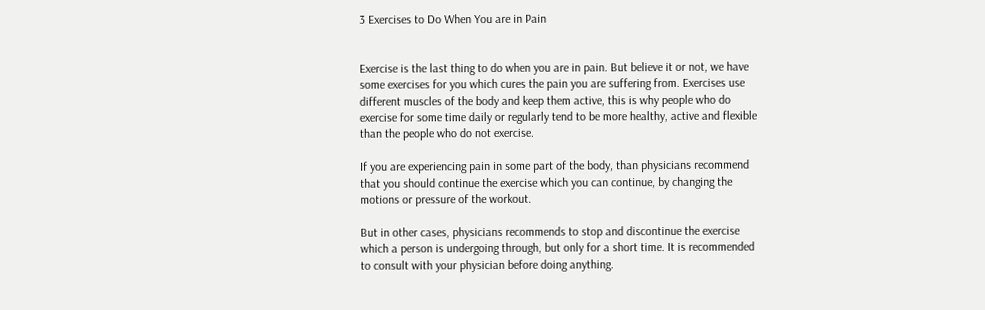3 Exercises to Do When You are in Pain


Exercise is the last thing to do when you are in pain. But believe it or not, we have some exercises for you which cures the pain you are suffering from. Exercises use different muscles of the body and keep them active, this is why people who do exercise for some time daily or regularly tend to be more healthy, active and flexible than the people who do not exercise.

If you are experiencing pain in some part of the body, than physicians recommend that you should continue the exercise which you can continue, by changing the motions or pressure of the workout.

But in other cases, physicians recommends to stop and discontinue the exercise which a person is undergoing through, but only for a short time. It is recommended to consult with your physician before doing anything.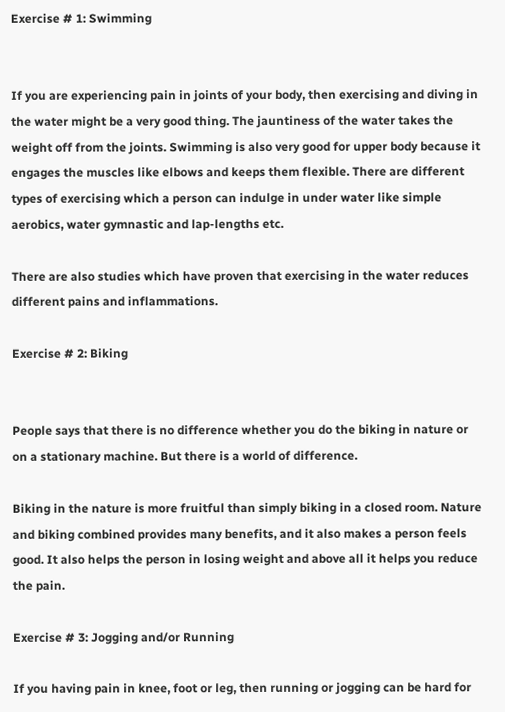Exercise # 1: Swimming


If you are experiencing pain in joints of your body, then exercising and diving in the water might be a very good thing. The jauntiness of the water takes the weight off from the joints. Swimming is also very good for upper body because it engages the muscles like elbows and keeps them flexible. There are different types of exercising which a person can indulge in under water like simple aerobics, water gymnastic and lap-lengths etc.

There are also studies which have proven that exercising in the water reduces different pains and inflammations.

Exercise # 2: Biking


People says that there is no difference whether you do the biking in nature or on a stationary machine. But there is a world of difference.

Biking in the nature is more fruitful than simply biking in a closed room. Nature and biking combined provides many benefits, and it also makes a person feels good. It also helps the person in losing weight and above all it helps you reduce the pain.

Exercise # 3: Jogging and/or Running

If you having pain in knee, foot or leg, then running or jogging can be hard for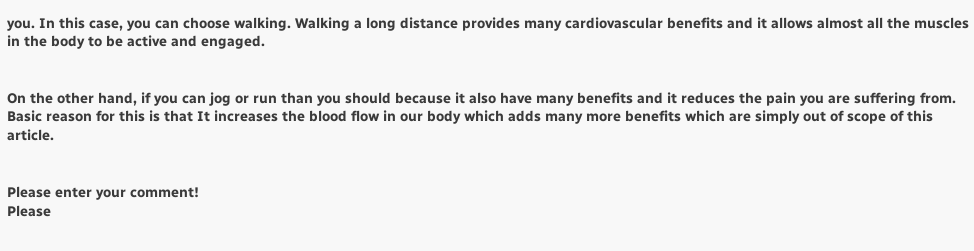you. In this case, you can choose walking. Walking a long distance provides many cardiovascular benefits and it allows almost all the muscles in the body to be active and engaged.


On the other hand, if you can jog or run than you should because it also have many benefits and it reduces the pain you are suffering from. Basic reason for this is that It increases the blood flow in our body which adds many more benefits which are simply out of scope of this article.


Please enter your comment!
Please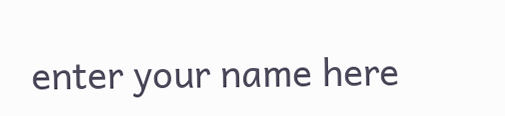enter your name here